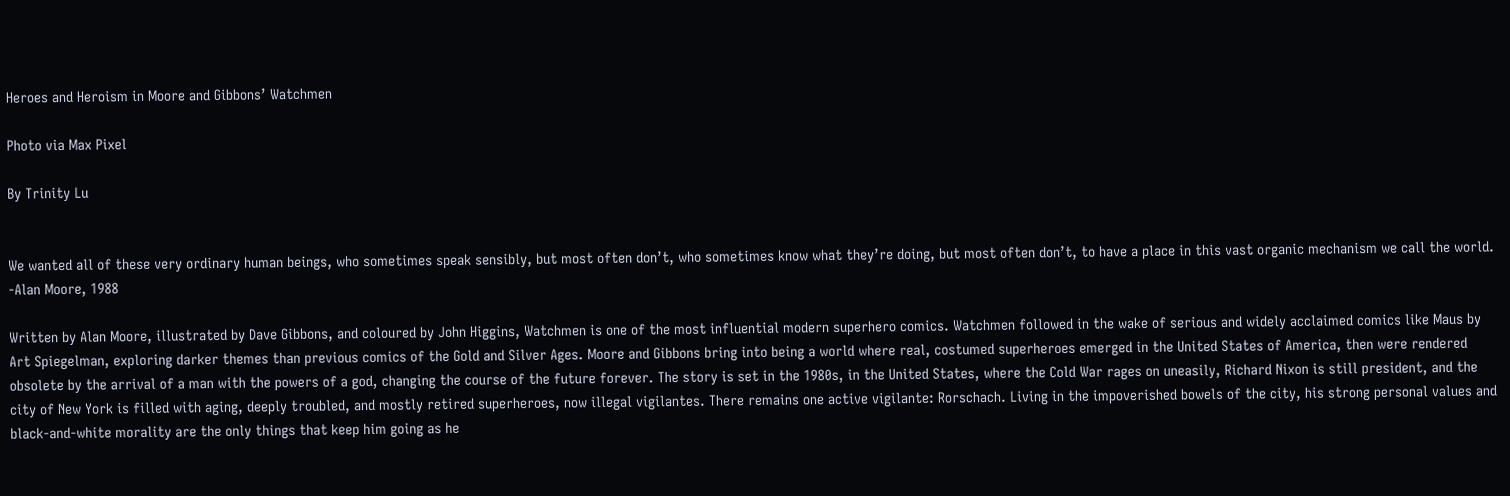Heroes and Heroism in Moore and Gibbons’ Watchmen

Photo via Max Pixel

By Trinity Lu


We wanted all of these very ordinary human beings, who sometimes speak sensibly, but most often don’t, who sometimes know what they’re doing, but most often don’t, to have a place in this vast organic mechanism we call the world. -Alan Moore, 1988

Written by Alan Moore, illustrated by Dave Gibbons, and coloured by John Higgins, Watchmen is one of the most influential modern superhero comics. Watchmen followed in the wake of serious and widely acclaimed comics like Maus by Art Spiegelman, exploring darker themes than previous comics of the Gold and Silver Ages. Moore and Gibbons bring into being a world where real, costumed superheroes emerged in the United States of America, then were rendered obsolete by the arrival of a man with the powers of a god, changing the course of the future forever. The story is set in the 1980s, in the United States, where the Cold War rages on uneasily, Richard Nixon is still president, and the city of New York is filled with aging, deeply troubled, and mostly retired superheroes, now illegal vigilantes. There remains one active vigilante: Rorschach. Living in the impoverished bowels of the city, his strong personal values and black-and-white morality are the only things that keep him going as he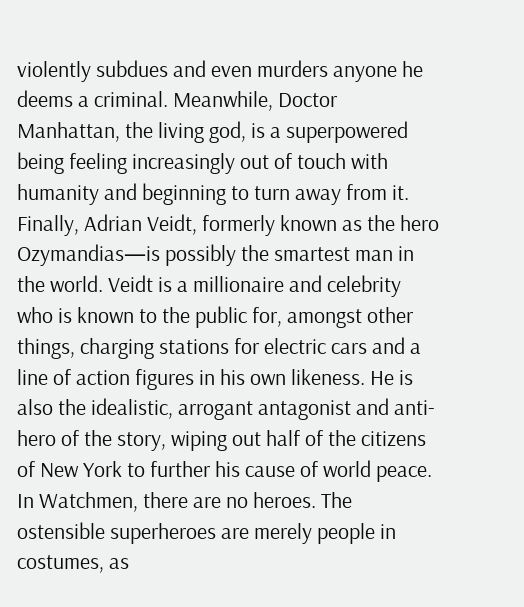violently subdues and even murders anyone he deems a criminal. Meanwhile, Doctor Manhattan, the living god, is a superpowered being feeling increasingly out of touch with humanity and beginning to turn away from it. Finally, Adrian Veidt, formerly known as the hero Ozymandias—is possibly the smartest man in the world. Veidt is a millionaire and celebrity who is known to the public for, amongst other things, charging stations for electric cars and a line of action figures in his own likeness. He is also the idealistic, arrogant antagonist and anti-hero of the story, wiping out half of the citizens of New York to further his cause of world peace. In Watchmen, there are no heroes. The ostensible superheroes are merely people in costumes, as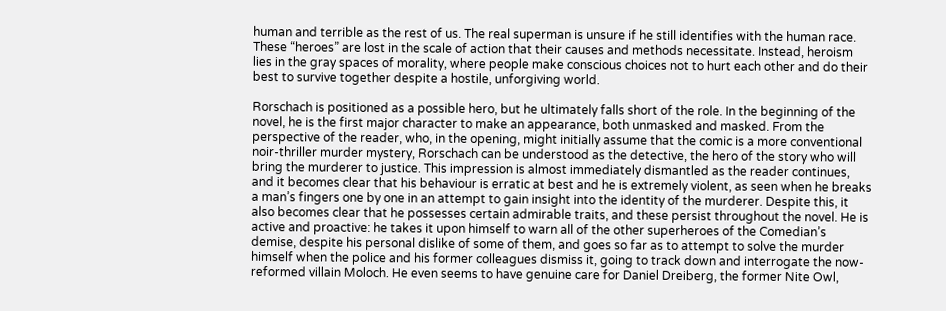human and terrible as the rest of us. The real superman is unsure if he still identifies with the human race. These “heroes” are lost in the scale of action that their causes and methods necessitate. Instead, heroism lies in the gray spaces of morality, where people make conscious choices not to hurt each other and do their best to survive together despite a hostile, unforgiving world.

Rorschach is positioned as a possible hero, but he ultimately falls short of the role. In the beginning of the novel, he is the first major character to make an appearance, both unmasked and masked. From the perspective of the reader, who, in the opening, might initially assume that the comic is a more conventional noir-thriller murder mystery, Rorschach can be understood as the detective, the hero of the story who will bring the murderer to justice. This impression is almost immediately dismantled as the reader continues, and it becomes clear that his behaviour is erratic at best and he is extremely violent, as seen when he breaks a man’s fingers one by one in an attempt to gain insight into the identity of the murderer. Despite this, it also becomes clear that he possesses certain admirable traits, and these persist throughout the novel. He is active and proactive: he takes it upon himself to warn all of the other superheroes of the Comedian’s demise, despite his personal dislike of some of them, and goes so far as to attempt to solve the murder himself when the police and his former colleagues dismiss it, going to track down and interrogate the now-reformed villain Moloch. He even seems to have genuine care for Daniel Dreiberg, the former Nite Owl,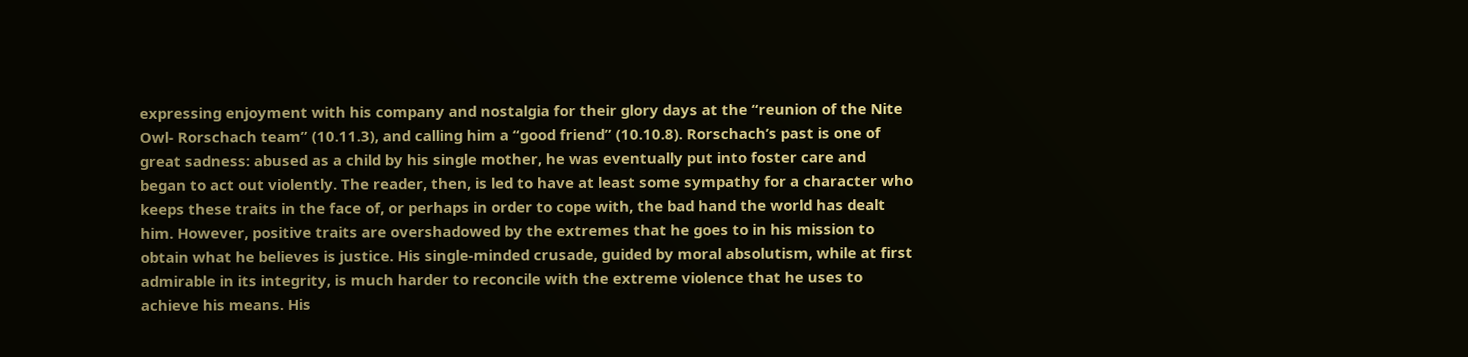expressing enjoyment with his company and nostalgia for their glory days at the “reunion of the Nite Owl- Rorschach team” (10.11.3), and calling him a “good friend” (10.10.8). Rorschach’s past is one of great sadness: abused as a child by his single mother, he was eventually put into foster care and began to act out violently. The reader, then, is led to have at least some sympathy for a character who keeps these traits in the face of, or perhaps in order to cope with, the bad hand the world has dealt him. However, positive traits are overshadowed by the extremes that he goes to in his mission to obtain what he believes is justice. His single-minded crusade, guided by moral absolutism, while at first admirable in its integrity, is much harder to reconcile with the extreme violence that he uses to achieve his means. His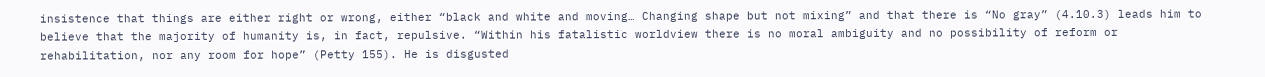insistence that things are either right or wrong, either “black and white and moving… Changing shape but not mixing” and that there is “No gray” (4.10.3) leads him to believe that the majority of humanity is, in fact, repulsive. “Within his fatalistic worldview there is no moral ambiguity and no possibility of reform or rehabilitation, nor any room for hope” (Petty 155). He is disgusted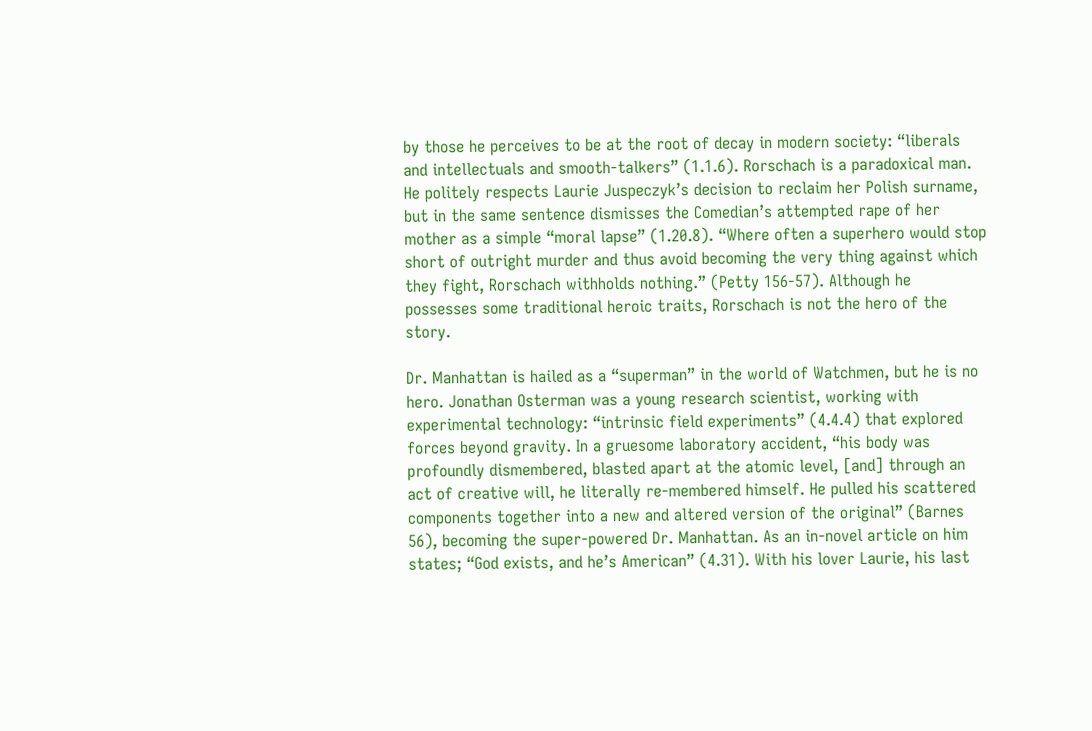by those he perceives to be at the root of decay in modern society: “liberals and intellectuals and smooth-talkers” (1.1.6). Rorschach is a paradoxical man. He politely respects Laurie Juspeczyk’s decision to reclaim her Polish surname, but in the same sentence dismisses the Comedian’s attempted rape of her mother as a simple “moral lapse” (1.20.8). “Where often a superhero would stop short of outright murder and thus avoid becoming the very thing against which they fight, Rorschach withholds nothing.” (Petty 156-57). Although he possesses some traditional heroic traits, Rorschach is not the hero of the story.

Dr. Manhattan is hailed as a “superman” in the world of Watchmen, but he is no hero. Jonathan Osterman was a young research scientist, working with experimental technology: “intrinsic field experiments” (4.4.4) that explored forces beyond gravity. In a gruesome laboratory accident, “his body was profoundly dismembered, blasted apart at the atomic level, [and] through an act of creative will, he literally re-membered himself. He pulled his scattered components together into a new and altered version of the original” (Barnes 56), becoming the super-powered Dr. Manhattan. As an in-novel article on him states; “God exists, and he’s American” (4.31). With his lover Laurie, his last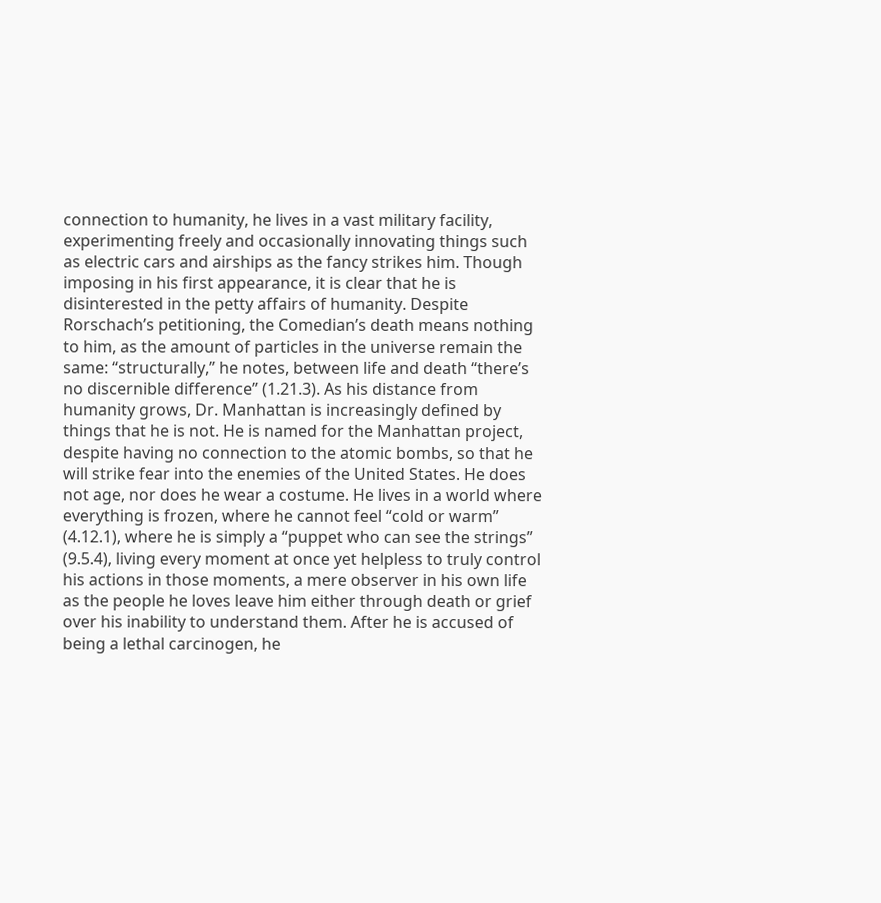connection to humanity, he lives in a vast military facility, experimenting freely and occasionally innovating things such as electric cars and airships as the fancy strikes him. Though imposing in his first appearance, it is clear that he is disinterested in the petty affairs of humanity. Despite Rorschach’s petitioning, the Comedian’s death means nothing to him, as the amount of particles in the universe remain the same: “structurally,” he notes, between life and death “there’s no discernible difference” (1.21.3). As his distance from humanity grows, Dr. Manhattan is increasingly defined by things that he is not. He is named for the Manhattan project, despite having no connection to the atomic bombs, so that he will strike fear into the enemies of the United States. He does not age, nor does he wear a costume. He lives in a world where everything is frozen, where he cannot feel “cold or warm” (4.12.1), where he is simply a “puppet who can see the strings” (9.5.4), living every moment at once yet helpless to truly control his actions in those moments, a mere observer in his own life as the people he loves leave him either through death or grief over his inability to understand them. After he is accused of being a lethal carcinogen, he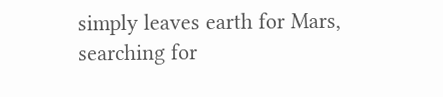simply leaves earth for Mars, searching for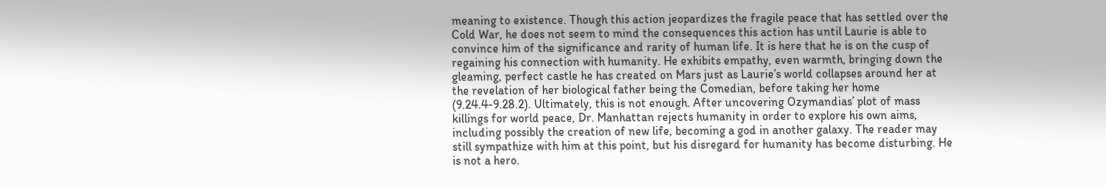meaning to existence. Though this action jeopardizes the fragile peace that has settled over the Cold War, he does not seem to mind the consequences this action has until Laurie is able to convince him of the significance and rarity of human life. It is here that he is on the cusp of regaining his connection with humanity. He exhibits empathy, even warmth, bringing down the gleaming, perfect castle he has created on Mars just as Laurie’s world collapses around her at the revelation of her biological father being the Comedian, before taking her home (9.24.4-9.28.2). Ultimately, this is not enough. After uncovering Ozymandias’ plot of mass killings for world peace, Dr. Manhattan rejects humanity in order to explore his own aims, including possibly the creation of new life, becoming a god in another galaxy. The reader may still sympathize with him at this point, but his disregard for humanity has become disturbing. He is not a hero.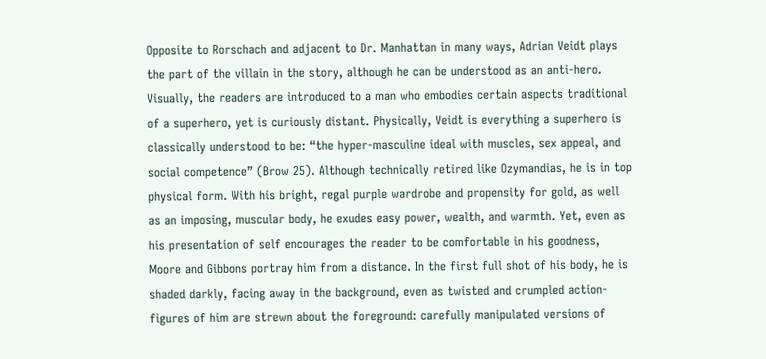Opposite to Rorschach and adjacent to Dr. Manhattan in many ways, Adrian Veidt plays the part of the villain in the story, although he can be understood as an anti-hero. Visually, the readers are introduced to a man who embodies certain aspects traditional of a superhero, yet is curiously distant. Physically, Veidt is everything a superhero is classically understood to be: “the hyper-masculine ideal with muscles, sex appeal, and social competence” (Brow 25). Although technically retired like Ozymandias, he is in top physical form. With his bright, regal purple wardrobe and propensity for gold, as well as an imposing, muscular body, he exudes easy power, wealth, and warmth. Yet, even as his presentation of self encourages the reader to be comfortable in his goodness, Moore and Gibbons portray him from a distance. In the first full shot of his body, he is shaded darkly, facing away in the background, even as twisted and crumpled action-figures of him are strewn about the foreground: carefully manipulated versions of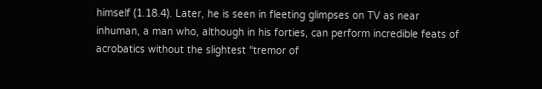himself (1.18.4). Later, he is seen in fleeting glimpses on TV as near inhuman, a man who, although in his forties, can perform incredible feats of acrobatics without the slightest “tremor of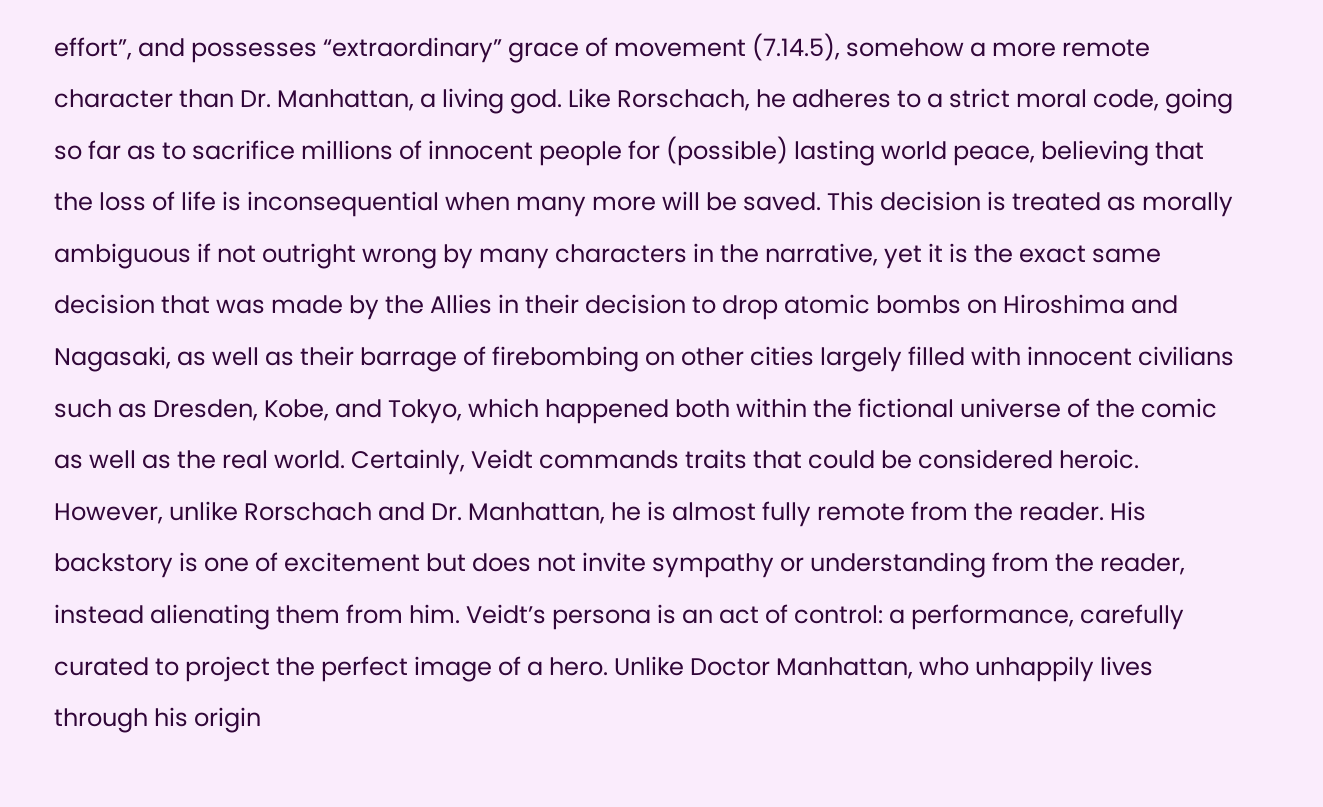effort”, and possesses “extraordinary” grace of movement (7.14.5), somehow a more remote character than Dr. Manhattan, a living god. Like Rorschach, he adheres to a strict moral code, going so far as to sacrifice millions of innocent people for (possible) lasting world peace, believing that the loss of life is inconsequential when many more will be saved. This decision is treated as morally ambiguous if not outright wrong by many characters in the narrative, yet it is the exact same decision that was made by the Allies in their decision to drop atomic bombs on Hiroshima and Nagasaki, as well as their barrage of firebombing on other cities largely filled with innocent civilians such as Dresden, Kobe, and Tokyo, which happened both within the fictional universe of the comic as well as the real world. Certainly, Veidt commands traits that could be considered heroic. However, unlike Rorschach and Dr. Manhattan, he is almost fully remote from the reader. His backstory is one of excitement but does not invite sympathy or understanding from the reader, instead alienating them from him. Veidt’s persona is an act of control: a performance, carefully curated to project the perfect image of a hero. Unlike Doctor Manhattan, who unhappily lives through his origin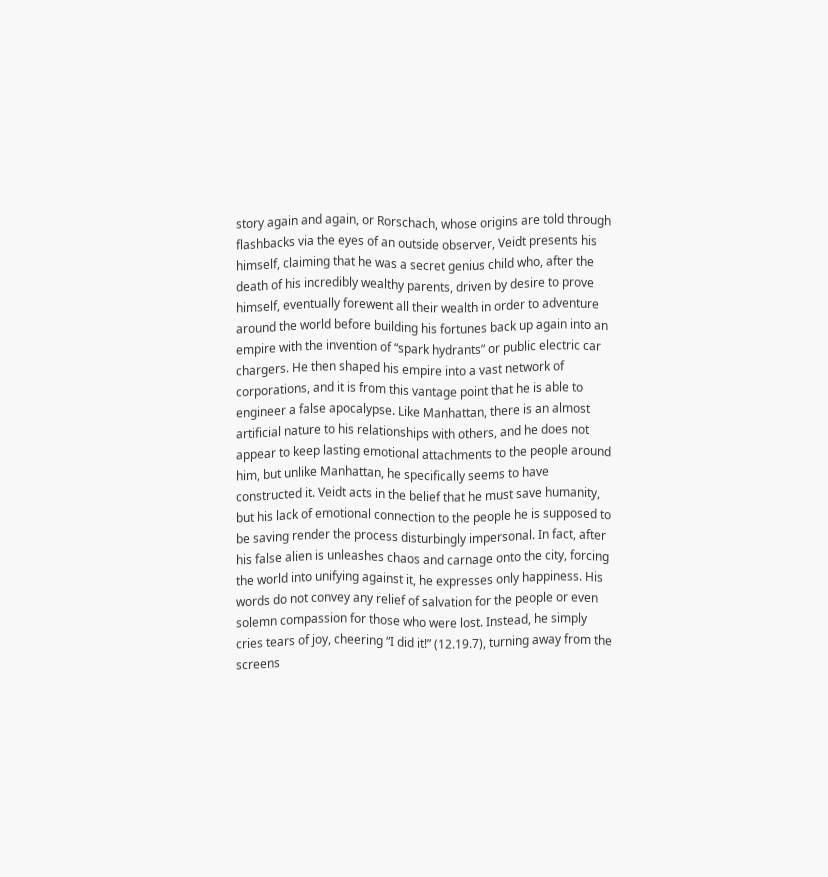story again and again, or Rorschach, whose origins are told through flashbacks via the eyes of an outside observer, Veidt presents his himself, claiming that he was a secret genius child who, after the death of his incredibly wealthy parents, driven by desire to prove himself, eventually forewent all their wealth in order to adventure around the world before building his fortunes back up again into an empire with the invention of “spark hydrants” or public electric car chargers. He then shaped his empire into a vast network of corporations, and it is from this vantage point that he is able to engineer a false apocalypse. Like Manhattan, there is an almost artificial nature to his relationships with others, and he does not appear to keep lasting emotional attachments to the people around him, but unlike Manhattan, he specifically seems to have constructed it. Veidt acts in the belief that he must save humanity, but his lack of emotional connection to the people he is supposed to be saving render the process disturbingly impersonal. In fact, after his false alien is unleashes chaos and carnage onto the city, forcing the world into unifying against it, he expresses only happiness. His words do not convey any relief of salvation for the people or even solemn compassion for those who were lost. Instead, he simply cries tears of joy, cheering “I did it!” (12.19.7), turning away from the screens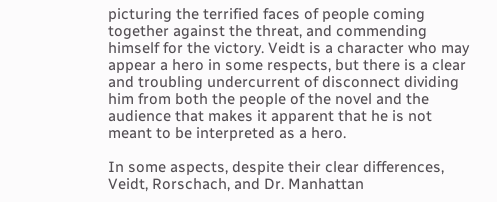picturing the terrified faces of people coming together against the threat, and commending himself for the victory. Veidt is a character who may appear a hero in some respects, but there is a clear and troubling undercurrent of disconnect dividing him from both the people of the novel and the audience that makes it apparent that he is not meant to be interpreted as a hero.

In some aspects, despite their clear differences, Veidt, Rorschach, and Dr. Manhattan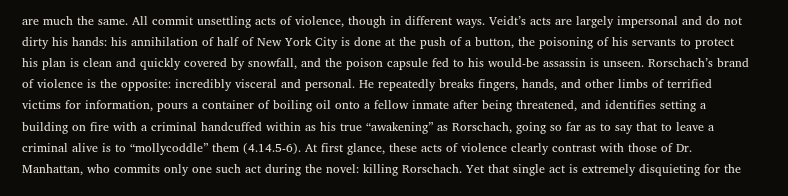are much the same. All commit unsettling acts of violence, though in different ways. Veidt’s acts are largely impersonal and do not dirty his hands: his annihilation of half of New York City is done at the push of a button, the poisoning of his servants to protect his plan is clean and quickly covered by snowfall, and the poison capsule fed to his would-be assassin is unseen. Rorschach’s brand of violence is the opposite: incredibly visceral and personal. He repeatedly breaks fingers, hands, and other limbs of terrified victims for information, pours a container of boiling oil onto a fellow inmate after being threatened, and identifies setting a building on fire with a criminal handcuffed within as his true “awakening” as Rorschach, going so far as to say that to leave a criminal alive is to “mollycoddle” them (4.14.5-6). At first glance, these acts of violence clearly contrast with those of Dr. Manhattan, who commits only one such act during the novel: killing Rorschach. Yet that single act is extremely disquieting for the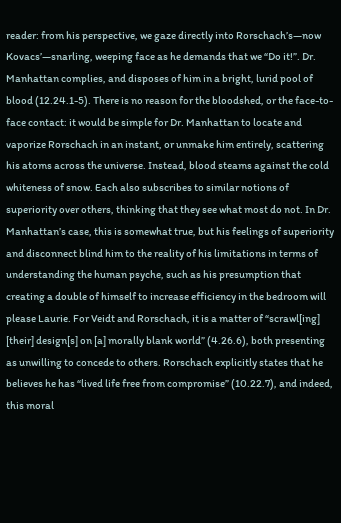reader: from his perspective, we gaze directly into Rorschach’s—now Kovacs’—snarling, weeping face as he demands that we “Do it!”. Dr. Manhattan complies, and disposes of him in a bright, lurid pool of blood (12.24.1-5). There is no reason for the bloodshed, or the face-to-face contact: it would be simple for Dr. Manhattan to locate and vaporize Rorschach in an instant, or unmake him entirely, scattering his atoms across the universe. Instead, blood steams against the cold whiteness of snow. Each also subscribes to similar notions of superiority over others, thinking that they see what most do not. In Dr. Manhattan’s case, this is somewhat true, but his feelings of superiority and disconnect blind him to the reality of his limitations in terms of understanding the human psyche, such as his presumption that creating a double of himself to increase efficiency in the bedroom will please Laurie. For Veidt and Rorschach, it is a matter of “scrawl[ing] [their] design[s] on [a] morally blank world” (4.26.6), both presenting as unwilling to concede to others. Rorschach explicitly states that he believes he has “lived life free from compromise” (10.22.7), and indeed, this moral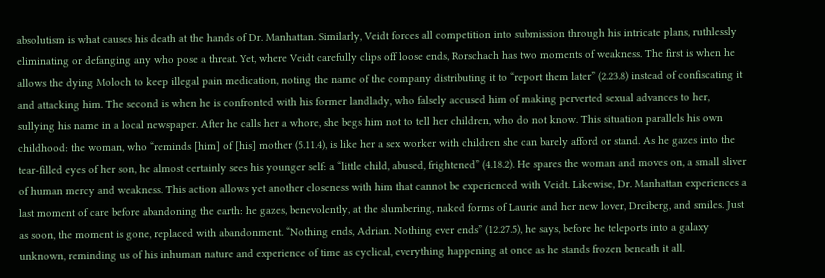absolutism is what causes his death at the hands of Dr. Manhattan. Similarly, Veidt forces all competition into submission through his intricate plans, ruthlessly eliminating or defanging any who pose a threat. Yet, where Veidt carefully clips off loose ends, Rorschach has two moments of weakness. The first is when he allows the dying Moloch to keep illegal pain medication, noting the name of the company distributing it to “report them later” (2.23.8) instead of confiscating it and attacking him. The second is when he is confronted with his former landlady, who falsely accused him of making perverted sexual advances to her, sullying his name in a local newspaper. After he calls her a whore, she begs him not to tell her children, who do not know. This situation parallels his own childhood: the woman, who “reminds [him] of [his] mother (5.11.4), is like her a sex worker with children she can barely afford or stand. As he gazes into the tear-filled eyes of her son, he almost certainly sees his younger self: a “little child, abused, frightened” (4.18.2). He spares the woman and moves on, a small sliver of human mercy and weakness. This action allows yet another closeness with him that cannot be experienced with Veidt. Likewise, Dr. Manhattan experiences a last moment of care before abandoning the earth: he gazes, benevolently, at the slumbering, naked forms of Laurie and her new lover, Dreiberg, and smiles. Just as soon, the moment is gone, replaced with abandonment. “Nothing ends, Adrian. Nothing ever ends” (12.27.5), he says, before he teleports into a galaxy unknown, reminding us of his inhuman nature and experience of time as cyclical, everything happening at once as he stands frozen beneath it all.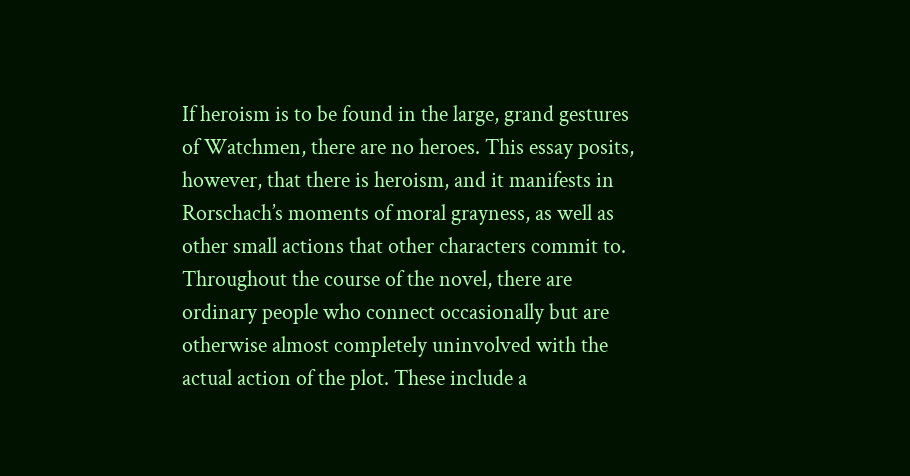If heroism is to be found in the large, grand gestures of Watchmen, there are no heroes. This essay posits, however, that there is heroism, and it manifests in Rorschach’s moments of moral grayness, as well as other small actions that other characters commit to. Throughout the course of the novel, there are ordinary people who connect occasionally but are otherwise almost completely uninvolved with the actual action of the plot. These include a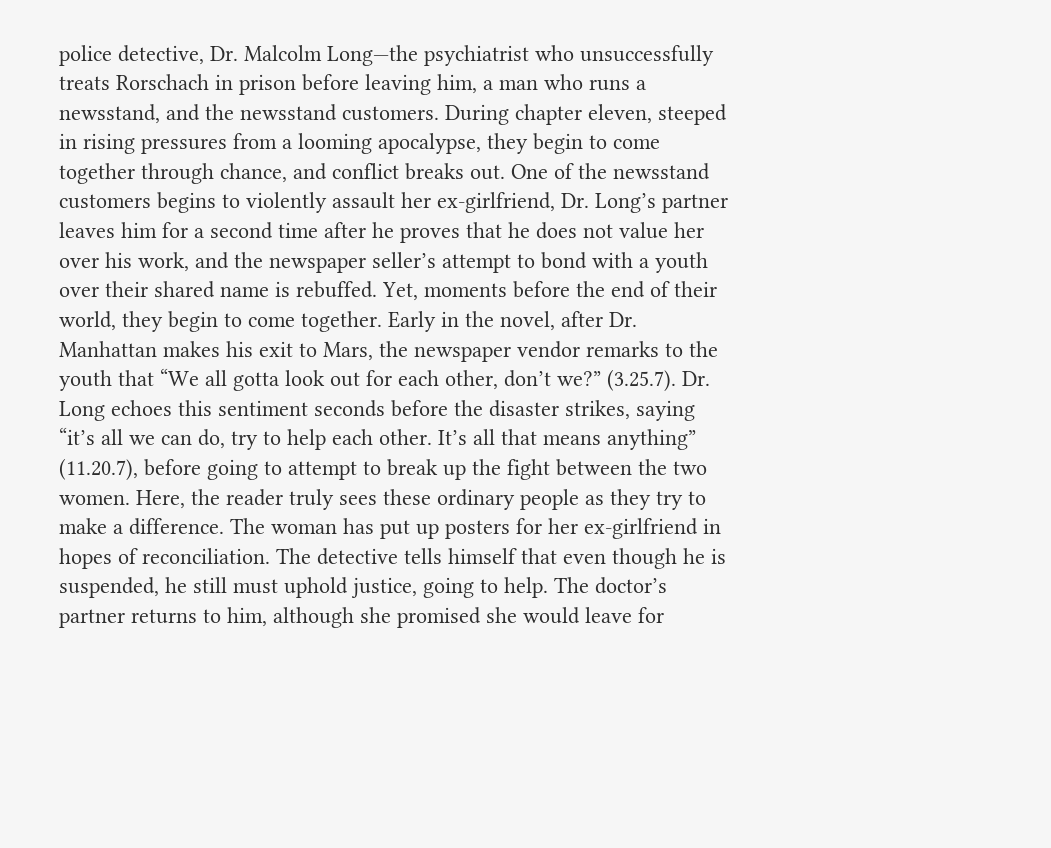police detective, Dr. Malcolm Long—the psychiatrist who unsuccessfully treats Rorschach in prison before leaving him, a man who runs a newsstand, and the newsstand customers. During chapter eleven, steeped in rising pressures from a looming apocalypse, they begin to come together through chance, and conflict breaks out. One of the newsstand customers begins to violently assault her ex-girlfriend, Dr. Long’s partner leaves him for a second time after he proves that he does not value her over his work, and the newspaper seller’s attempt to bond with a youth over their shared name is rebuffed. Yet, moments before the end of their world, they begin to come together. Early in the novel, after Dr. Manhattan makes his exit to Mars, the newspaper vendor remarks to the youth that “We all gotta look out for each other, don’t we?” (3.25.7). Dr. Long echoes this sentiment seconds before the disaster strikes, saying “it’s all we can do, try to help each other. It’s all that means anything” (11.20.7), before going to attempt to break up the fight between the two women. Here, the reader truly sees these ordinary people as they try to make a difference. The woman has put up posters for her ex-girlfriend in hopes of reconciliation. The detective tells himself that even though he is suspended, he still must uphold justice, going to help. The doctor’s partner returns to him, although she promised she would leave for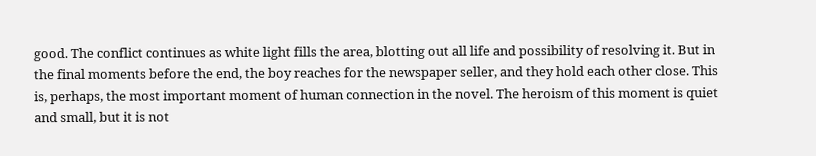good. The conflict continues as white light fills the area, blotting out all life and possibility of resolving it. But in the final moments before the end, the boy reaches for the newspaper seller, and they hold each other close. This is, perhaps, the most important moment of human connection in the novel. The heroism of this moment is quiet and small, but it is not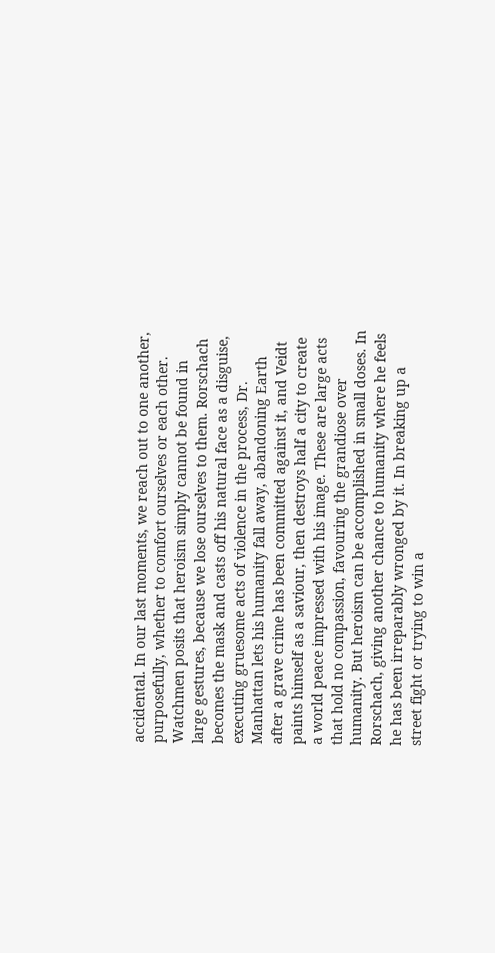accidental. In our last moments, we reach out to one another, purposefully, whether to comfort ourselves or each other. Watchmen posits that heroism simply cannot be found in large gestures, because we lose ourselves to them. Rorschach becomes the mask and casts off his natural face as a disguise, executing gruesome acts of violence in the process, Dr. Manhattan lets his humanity fall away, abandoning Earth after a grave crime has been committed against it, and Veidt paints himself as a saviour, then destroys half a city to create a world peace impressed with his image. These are large acts that hold no compassion, favouring the grandiose over humanity. But heroism can be accomplished in small doses. In Rorschach, giving another chance to humanity where he feels he has been irreparably wronged by it. In breaking up a street fight or trying to win a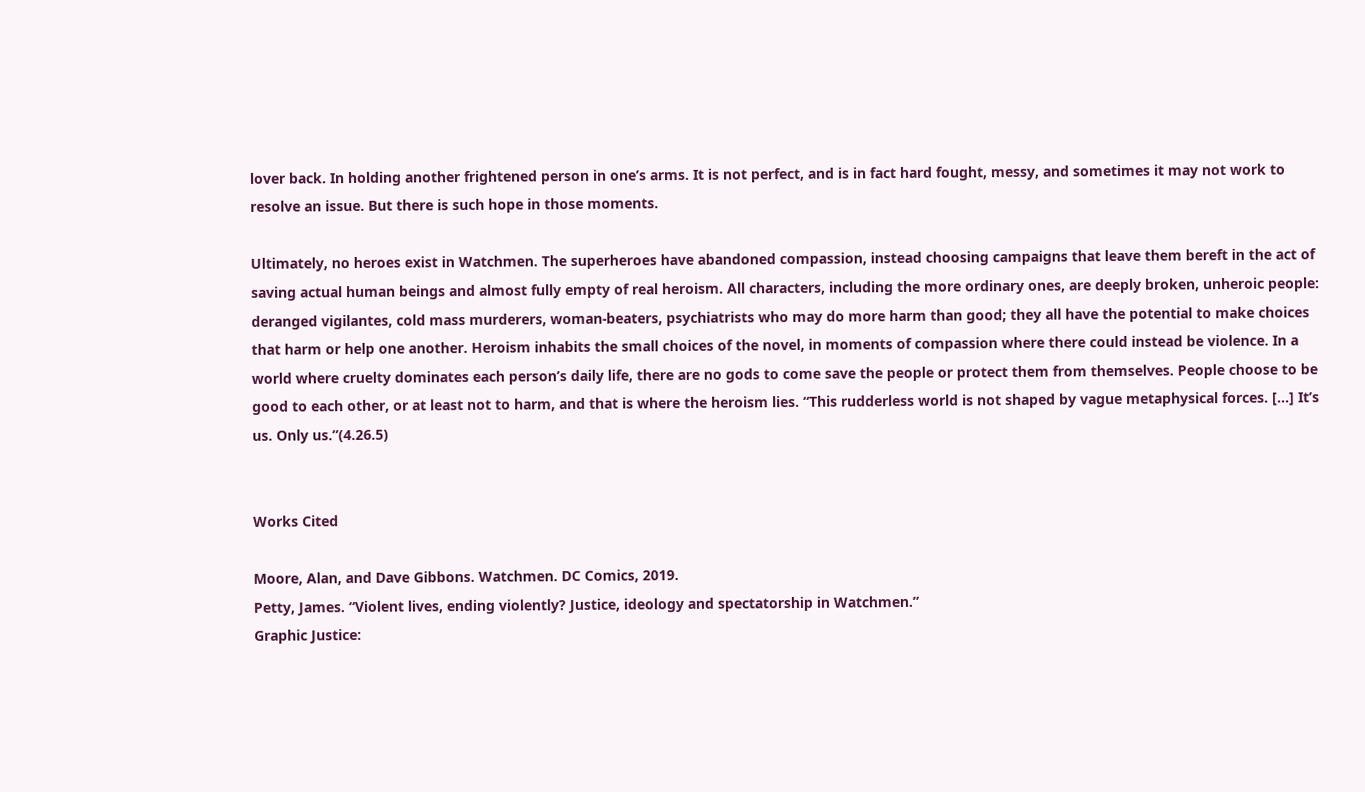lover back. In holding another frightened person in one’s arms. It is not perfect, and is in fact hard fought, messy, and sometimes it may not work to resolve an issue. But there is such hope in those moments.

Ultimately, no heroes exist in Watchmen. The superheroes have abandoned compassion, instead choosing campaigns that leave them bereft in the act of saving actual human beings and almost fully empty of real heroism. All characters, including the more ordinary ones, are deeply broken, unheroic people: deranged vigilantes, cold mass murderers, woman-beaters, psychiatrists who may do more harm than good; they all have the potential to make choices that harm or help one another. Heroism inhabits the small choices of the novel, in moments of compassion where there could instead be violence. In a world where cruelty dominates each person’s daily life, there are no gods to come save the people or protect them from themselves. People choose to be good to each other, or at least not to harm, and that is where the heroism lies. “This rudderless world is not shaped by vague metaphysical forces. […] It’s us. Only us.”(4.26.5)


Works Cited

Moore, Alan, and Dave Gibbons. Watchmen. DC Comics, 2019.
Petty, James. “Violent lives, ending violently? Justice, ideology and spectatorship in Watchmen.”
Graphic Justice: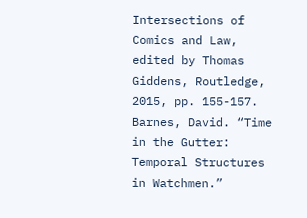Intersections of Comics and Law, edited by Thomas Giddens, Routledge, 2015, pp. 155-157.
Barnes, David. “Time in the Gutter: Temporal Structures in Watchmen.”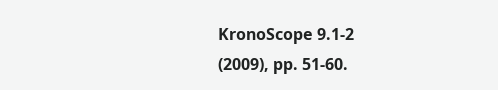KronoScope 9.1-2
(2009), pp. 51-60.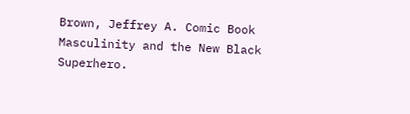Brown, Jeffrey A. Comic Book Masculinity and the New Black Superhero.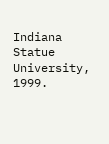Indiana Statue
University, 1999.